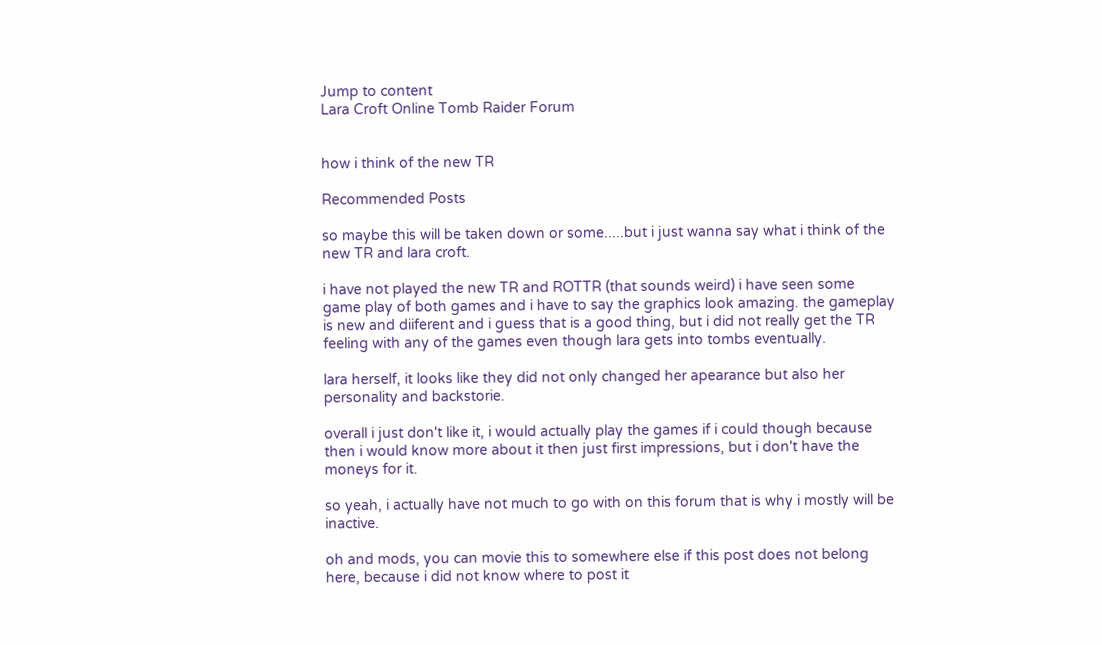Jump to content
Lara Croft Online Tomb Raider Forum


how i think of the new TR

Recommended Posts

so maybe this will be taken down or some.....but i just wanna say what i think of the new TR and lara croft.

i have not played the new TR and ROTTR (that sounds weird) i have seen some game play of both games and i have to say the graphics look amazing. the gameplay is new and diiferent and i guess that is a good thing, but i did not really get the TR feeling with any of the games even though lara gets into tombs eventually.

lara herself, it looks like they did not only changed her apearance but also her personality and backstorie.

overall i just don't like it, i would actually play the games if i could though because then i would know more about it then just first impressions, but i don't have the moneys for it.

so yeah, i actually have not much to go with on this forum that is why i mostly will be inactive.

oh and mods, you can movie this to somewhere else if this post does not belong here, because i did not know where to post it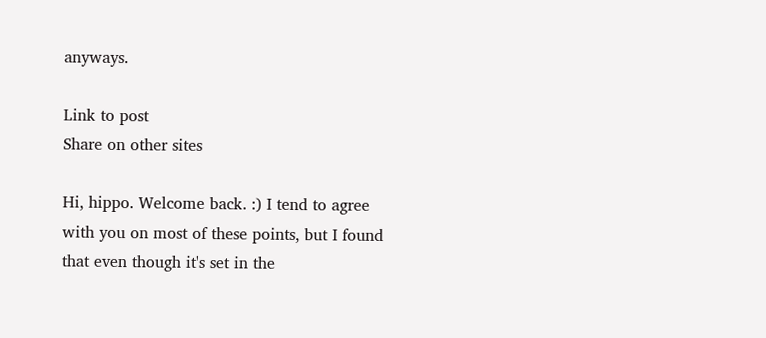anyways.

Link to post
Share on other sites

Hi, hippo. Welcome back. :) I tend to agree with you on most of these points, but I found that even though it's set in the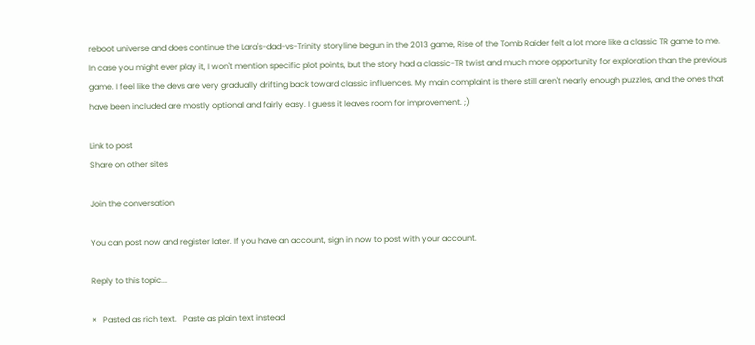reboot universe and does continue the Lara's-dad-vs-Trinity storyline begun in the 2013 game, Rise of the Tomb Raider felt a lot more like a classic TR game to me. In case you might ever play it, I won't mention specific plot points, but the story had a classic-TR twist and much more opportunity for exploration than the previous game. I feel like the devs are very gradually drifting back toward classic influences. My main complaint is there still aren't nearly enough puzzles, and the ones that have been included are mostly optional and fairly easy. I guess it leaves room for improvement. ;)

Link to post
Share on other sites

Join the conversation

You can post now and register later. If you have an account, sign in now to post with your account.

Reply to this topic...

×   Pasted as rich text.   Paste as plain text instead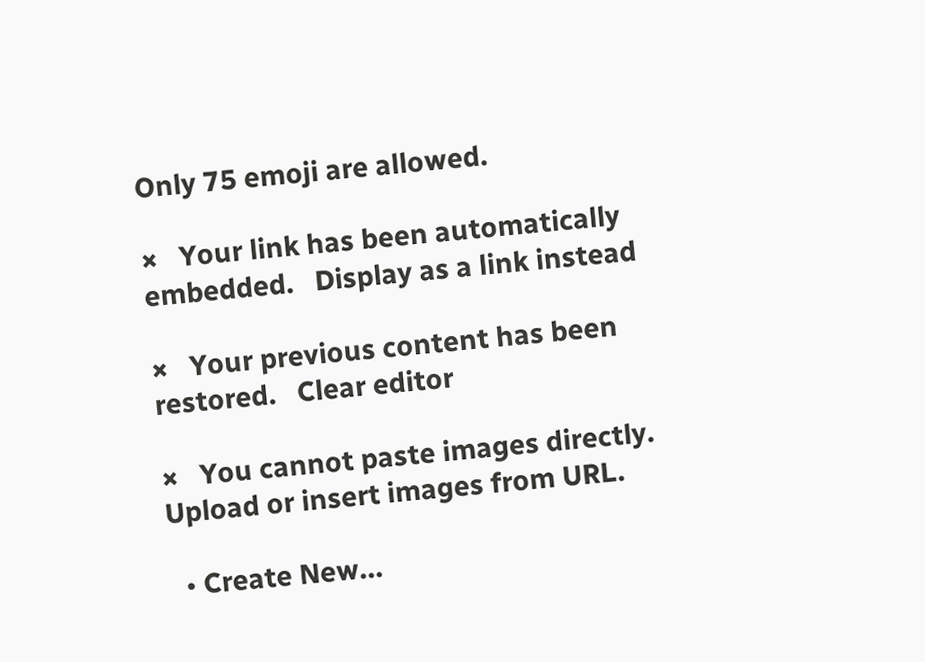Only 75 emoji are allowed.

×   Your link has been automatically embedded.   Display as a link instead

×   Your previous content has been restored.   Clear editor

×   You cannot paste images directly. Upload or insert images from URL.

  • Create New...